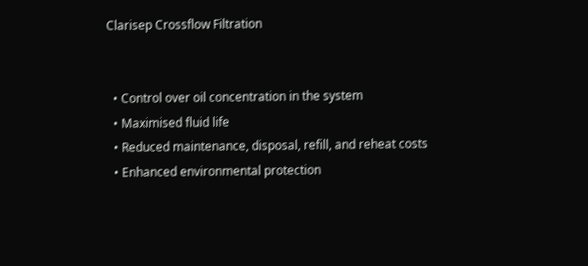Clarisep Crossflow Filtration


  • Control over oil concentration in the system
  • Maximised fluid life
  • Reduced maintenance, disposal, refill, and reheat costs
  • Enhanced environmental protection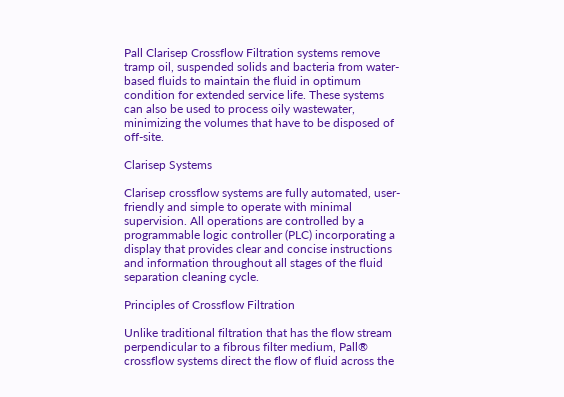Pall Clarisep Crossflow Filtration systems remove tramp oil, suspended solids and bacteria from water-based fluids to maintain the fluid in optimum condition for extended service life. These systems can also be used to process oily wastewater, minimizing the volumes that have to be disposed of off-site.

Clarisep Systems

Clarisep crossflow systems are fully automated, user-friendly and simple to operate with minimal supervision. All operations are controlled by a programmable logic controller (PLC) incorporating a display that provides clear and concise instructions and information throughout all stages of the fluid separation cleaning cycle.

Principles of Crossflow Filtration

Unlike traditional filtration that has the flow stream perpendicular to a fibrous filter medium, Pall® crossflow systems direct the flow of fluid across the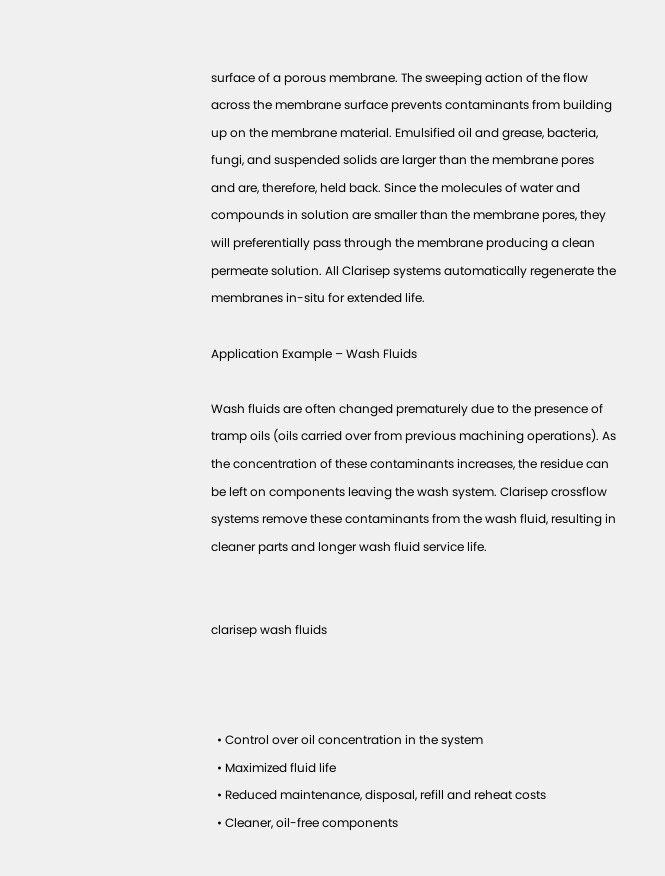surface of a porous membrane. The sweeping action of the flow across the membrane surface prevents contaminants from building up on the membrane material. Emulsified oil and grease, bacteria, fungi, and suspended solids are larger than the membrane pores and are, therefore, held back. Since the molecules of water and compounds in solution are smaller than the membrane pores, they will preferentially pass through the membrane producing a clean permeate solution. All Clarisep systems automatically regenerate the membranes in-situ for extended life.

Application Example – Wash Fluids

Wash fluids are often changed prematurely due to the presence of tramp oils (oils carried over from previous machining operations). As the concentration of these contaminants increases, the residue can be left on components leaving the wash system. Clarisep crossflow systems remove these contaminants from the wash fluid, resulting in cleaner parts and longer wash fluid service life.


clarisep wash fluids



  • Control over oil concentration in the system
  • Maximized fluid life
  • Reduced maintenance, disposal, refill and reheat costs
  • Cleaner, oil-free components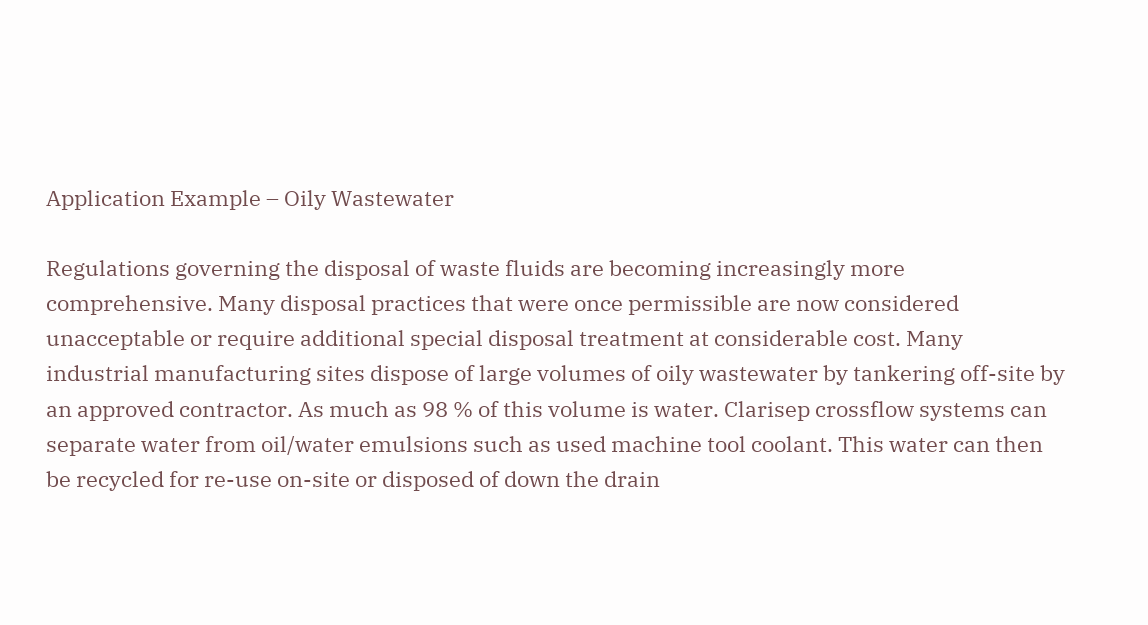Application Example – Oily Wastewater

Regulations governing the disposal of waste fluids are becoming increasingly more comprehensive. Many disposal practices that were once permissible are now considered unacceptable or require additional special disposal treatment at considerable cost. Many industrial manufacturing sites dispose of large volumes of oily wastewater by tankering off-site by an approved contractor. As much as 98 % of this volume is water. Clarisep crossflow systems can separate water from oil/water emulsions such as used machine tool coolant. This water can then be recycled for re-use on-site or disposed of down the drain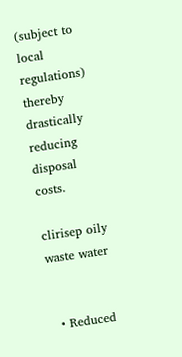(subject to local regulations) thereby drastically reducing disposal costs.

clirisep oily waste water


  • Reduced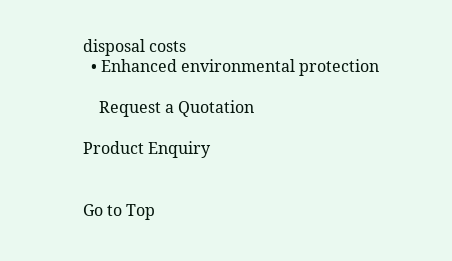disposal costs
  • Enhanced environmental protection

    Request a Quotation

Product Enquiry


Go to Top